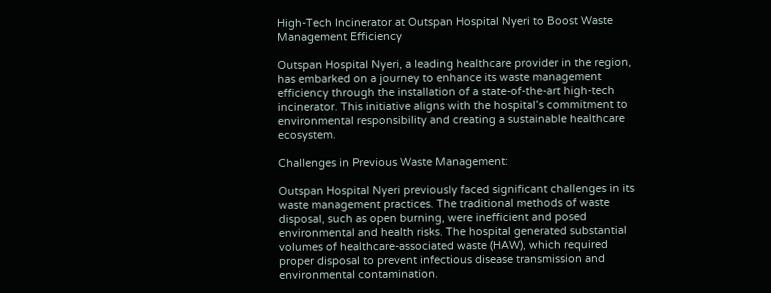High-Tech Incinerator at Outspan Hospital Nyeri to Boost Waste Management Efficiency

Outspan Hospital Nyeri, a leading healthcare provider in the region, has embarked on a journey to enhance its waste management efficiency through the installation of a state-of-the-art high-tech incinerator. This initiative aligns with the hospital’s commitment to environmental responsibility and creating a sustainable healthcare ecosystem.

Challenges in Previous Waste Management:

Outspan Hospital Nyeri previously faced significant challenges in its waste management practices. The traditional methods of waste disposal, such as open burning, were inefficient and posed environmental and health risks. The hospital generated substantial volumes of healthcare-associated waste (HAW), which required proper disposal to prevent infectious disease transmission and environmental contamination.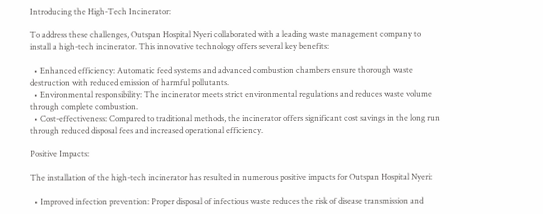Introducing the High-Tech Incinerator:

To address these challenges, Outspan Hospital Nyeri collaborated with a leading waste management company to install a high-tech incinerator. This innovative technology offers several key benefits:

  • Enhanced efficiency: Automatic feed systems and advanced combustion chambers ensure thorough waste destruction with reduced emission of harmful pollutants.
  • Environmental responsibility: The incinerator meets strict environmental regulations and reduces waste volume through complete combustion.
  • Cost-effectiveness: Compared to traditional methods, the incinerator offers significant cost savings in the long run through reduced disposal fees and increased operational efficiency.

Positive Impacts:

The installation of the high-tech incinerator has resulted in numerous positive impacts for Outspan Hospital Nyeri:

  • Improved infection prevention: Proper disposal of infectious waste reduces the risk of disease transmission and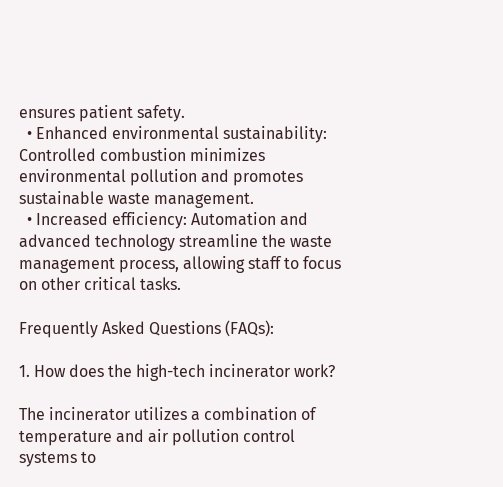ensures patient safety.
  • Enhanced environmental sustainability: Controlled combustion minimizes environmental pollution and promotes sustainable waste management.
  • Increased efficiency: Automation and advanced technology streamline the waste management process, allowing staff to focus on other critical tasks.

Frequently Asked Questions (FAQs):

1. How does the high-tech incinerator work?

The incinerator utilizes a combination of temperature and air pollution control systems to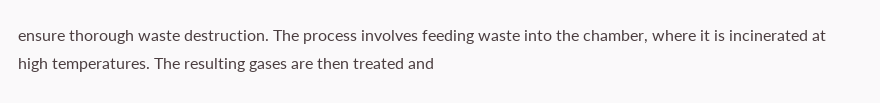ensure thorough waste destruction. The process involves feeding waste into the chamber, where it is incinerated at high temperatures. The resulting gases are then treated and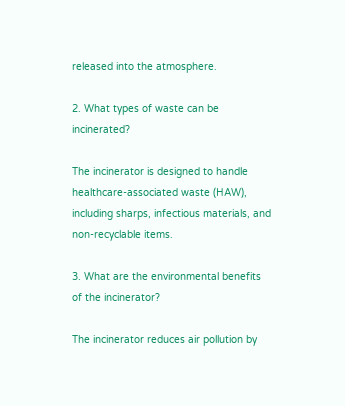released into the atmosphere.

2. What types of waste can be incinerated?

The incinerator is designed to handle healthcare-associated waste (HAW), including sharps, infectious materials, and non-recyclable items.

3. What are the environmental benefits of the incinerator?

The incinerator reduces air pollution by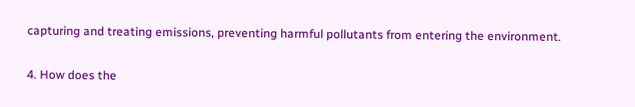capturing and treating emissions, preventing harmful pollutants from entering the environment.

4. How does the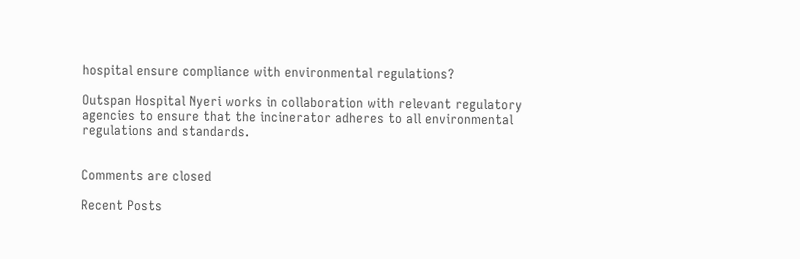hospital ensure compliance with environmental regulations?

Outspan Hospital Nyeri works in collaboration with relevant regulatory agencies to ensure that the incinerator adheres to all environmental regulations and standards.


Comments are closed

Recent Posts